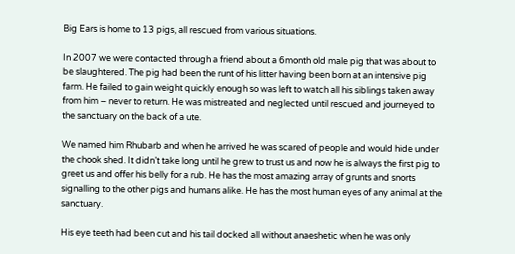Big Ears is home to 13 pigs, all rescued from various situations.

In 2007 we were contacted through a friend about a 6month old male pig that was about to be slaughtered. The pig had been the runt of his litter having been born at an intensive pig farm. He failed to gain weight quickly enough so was left to watch all his siblings taken away from him – never to return. He was mistreated and neglected until rescued and journeyed to the sanctuary on the back of a ute.

We named him Rhubarb and when he arrived he was scared of people and would hide under the chook shed. It didn’t take long until he grew to trust us and now he is always the first pig to greet us and offer his belly for a rub. He has the most amazing array of grunts and snorts signalling to the other pigs and humans alike. He has the most human eyes of any animal at the sanctuary.

His eye teeth had been cut and his tail docked all without anaeshetic when he was only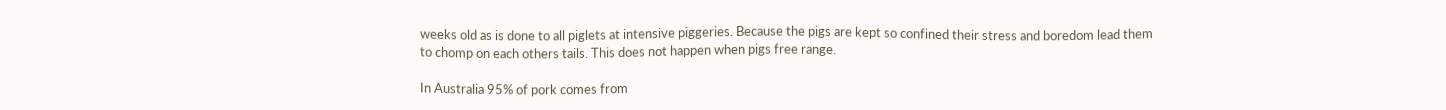weeks old as is done to all piglets at intensive piggeries. Because the pigs are kept so confined their stress and boredom lead them to chomp on each others tails. This does not happen when pigs free range.

In Australia 95% of pork comes from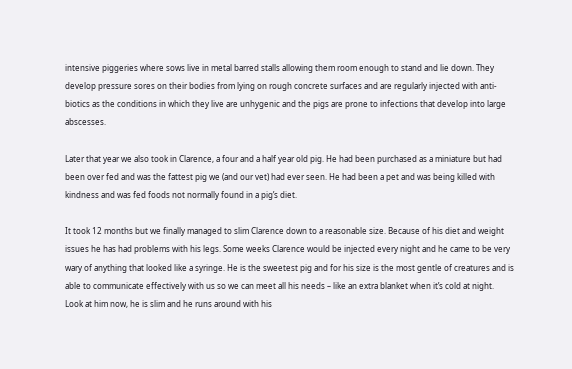intensive piggeries where sows live in metal barred stalls allowing them room enough to stand and lie down. They develop pressure sores on their bodies from lying on rough concrete surfaces and are regularly injected with anti-biotics as the conditions in which they live are unhygenic and the pigs are prone to infections that develop into large abscesses.

Later that year we also took in Clarence, a four and a half year old pig. He had been purchased as a miniature but had been over fed and was the fattest pig we (and our vet) had ever seen. He had been a pet and was being killed with kindness and was fed foods not normally found in a pig’s diet.

It took 12 months but we finally managed to slim Clarence down to a reasonable size. Because of his diet and weight issues he has had problems with his legs. Some weeks Clarence would be injected every night and he came to be very wary of anything that looked like a syringe. He is the sweetest pig and for his size is the most gentle of creatures and is able to communicate effectively with us so we can meet all his needs – like an extra blanket when it’s cold at night.
Look at him now, he is slim and he runs around with his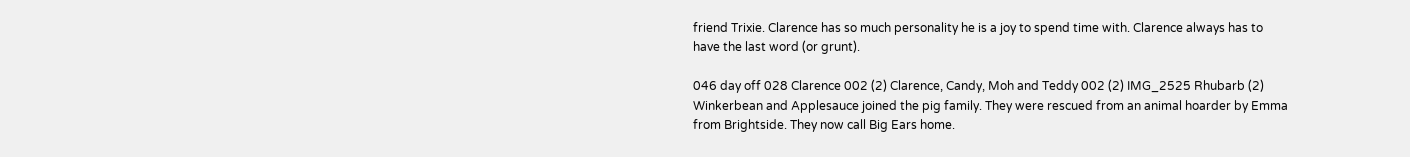friend Trixie. Clarence has so much personality he is a joy to spend time with. Clarence always has to have the last word (or grunt).

046 day off 028 Clarence 002 (2) Clarence, Candy, Moh and Teddy 002 (2) IMG_2525 Rhubarb (2)
Winkerbean and Applesauce joined the pig family. They were rescued from an animal hoarder by Emma from Brightside. They now call Big Ears home.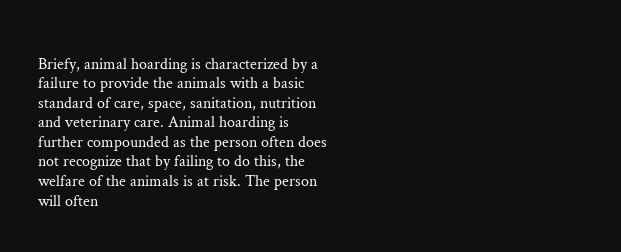Briefy, animal hoarding is characterized by a failure to provide the animals with a basic standard of care, space, sanitation, nutrition and veterinary care. Animal hoarding is further compounded as the person often does not recognize that by failing to do this, the welfare of the animals is at risk. The person will often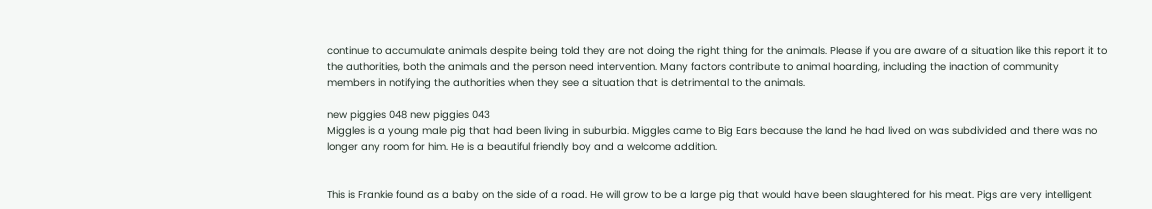continue to accumulate animals despite being told they are not doing the right thing for the animals. Please if you are aware of a situation like this report it to the authorities, both the animals and the person need intervention. Many factors contribute to animal hoarding, including the inaction of community members in notifying the authorities when they see a situation that is detrimental to the animals.

new piggies 048 new piggies 043
Miggles is a young male pig that had been living in suburbia. Miggles came to Big Ears because the land he had lived on was subdivided and there was no longer any room for him. He is a beautiful friendly boy and a welcome addition.


This is Frankie found as a baby on the side of a road. He will grow to be a large pig that would have been slaughtered for his meat. Pigs are very intelligent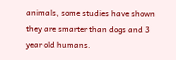animals, some studies have shown they are smarter than dogs and 3 year old humans.